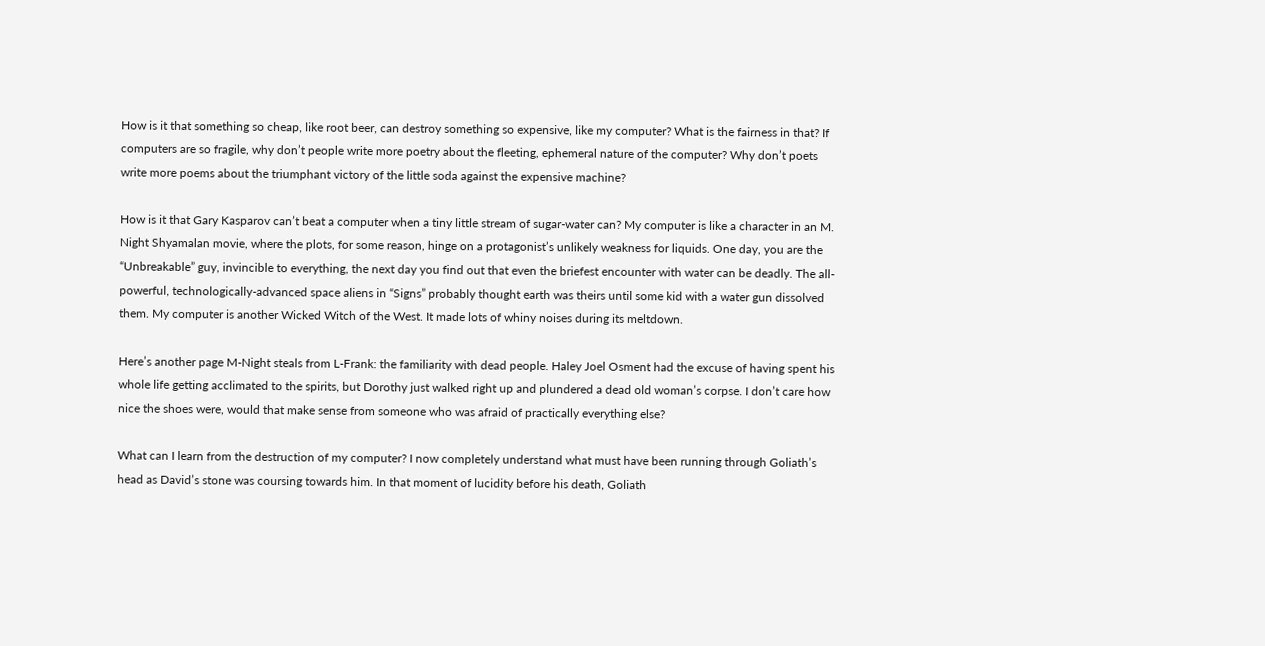How is it that something so cheap, like root beer, can destroy something so expensive, like my computer? What is the fairness in that? If computers are so fragile, why don’t people write more poetry about the fleeting, ephemeral nature of the computer? Why don’t poets write more poems about the triumphant victory of the little soda against the expensive machine?

How is it that Gary Kasparov can’t beat a computer when a tiny little stream of sugar-water can? My computer is like a character in an M. Night Shyamalan movie, where the plots, for some reason, hinge on a protagonist’s unlikely weakness for liquids. One day, you are the “Unbreakable” guy, invincible to everything, the next day you find out that even the briefest encounter with water can be deadly. The all-powerful, technologically-advanced space aliens in “Signs” probably thought earth was theirs until some kid with a water gun dissolved them. My computer is another Wicked Witch of the West. It made lots of whiny noises during its meltdown.

Here’s another page M-Night steals from L-Frank: the familiarity with dead people. Haley Joel Osment had the excuse of having spent his whole life getting acclimated to the spirits, but Dorothy just walked right up and plundered a dead old woman’s corpse. I don’t care how nice the shoes were, would that make sense from someone who was afraid of practically everything else?

What can I learn from the destruction of my computer? I now completely understand what must have been running through Goliath’s head as David’s stone was coursing towards him. In that moment of lucidity before his death, Goliath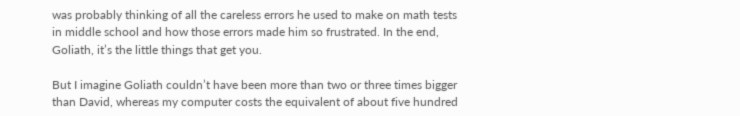was probably thinking of all the careless errors he used to make on math tests in middle school and how those errors made him so frustrated. In the end, Goliath, it’s the little things that get you.

But I imagine Goliath couldn’t have been more than two or three times bigger than David, whereas my computer costs the equivalent of about five hundred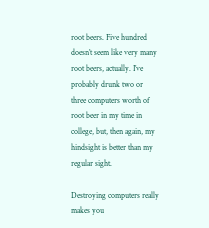root beers. Five hundred doesn’t seem like very many root beers, actually. I’ve probably drunk two or three computers worth of root beer in my time in college, but, then again, my hindsight is better than my regular sight.

Destroying computers really makes you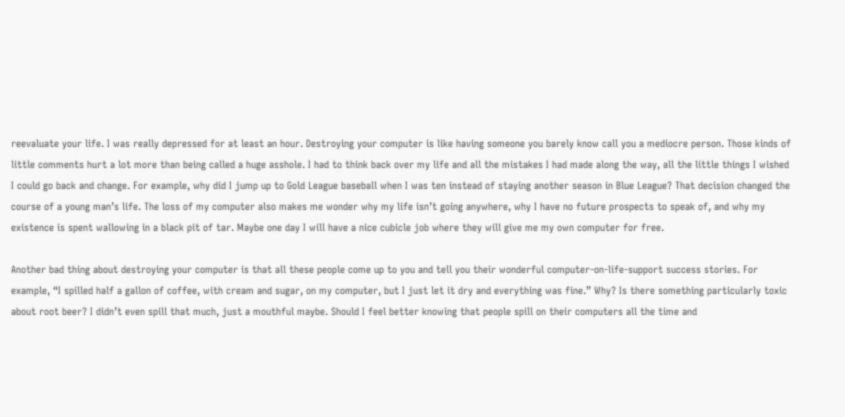reevaluate your life. I was really depressed for at least an hour. Destroying your computer is like having someone you barely know call you a mediocre person. Those kinds of little comments hurt a lot more than being called a huge asshole. I had to think back over my life and all the mistakes I had made along the way, all the little things I wished I could go back and change. For example, why did I jump up to Gold League baseball when I was ten instead of staying another season in Blue League? That decision changed the course of a young man’s life. The loss of my computer also makes me wonder why my life isn’t going anywhere, why I have no future prospects to speak of, and why my existence is spent wallowing in a black pit of tar. Maybe one day I will have a nice cubicle job where they will give me my own computer for free.

Another bad thing about destroying your computer is that all these people come up to you and tell you their wonderful computer-on-life-support success stories. For example, “I spilled half a gallon of coffee, with cream and sugar, on my computer, but I just let it dry and everything was fine.” Why? Is there something particularly toxic about root beer? I didn’t even spill that much, just a mouthful maybe. Should I feel better knowing that people spill on their computers all the time and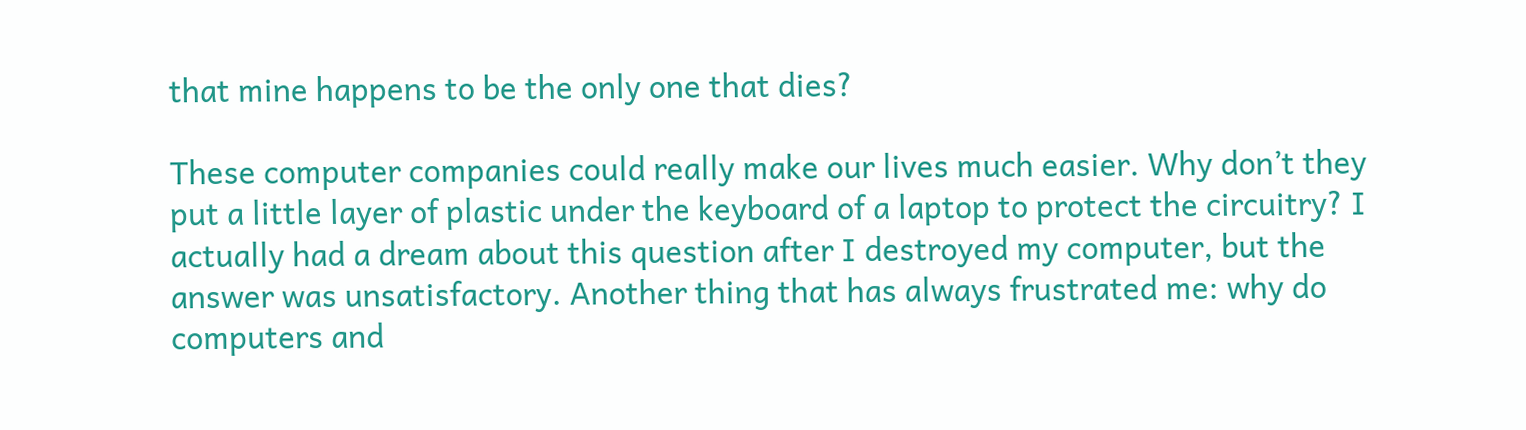that mine happens to be the only one that dies?

These computer companies could really make our lives much easier. Why don’t they put a little layer of plastic under the keyboard of a laptop to protect the circuitry? I actually had a dream about this question after I destroyed my computer, but the answer was unsatisfactory. Another thing that has always frustrated me: why do computers and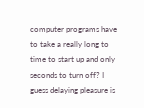computer programs have to take a really long to time to start up and only seconds to turn off? I guess delaying pleasure is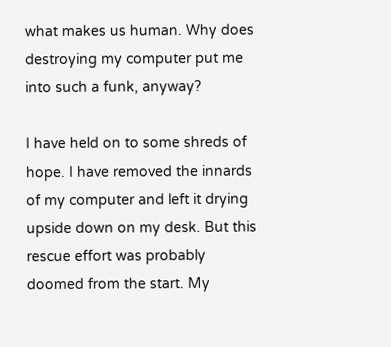what makes us human. Why does destroying my computer put me into such a funk, anyway?

I have held on to some shreds of hope. I have removed the innards of my computer and left it drying upside down on my desk. But this rescue effort was probably doomed from the start. My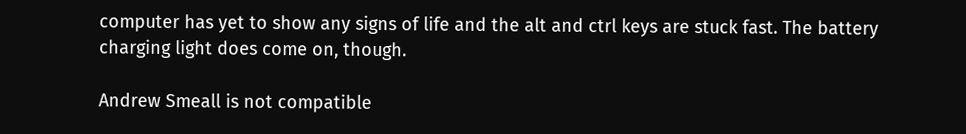computer has yet to show any signs of life and the alt and ctrl keys are stuck fast. The battery charging light does come on, though.

Andrew Smeall is not compatible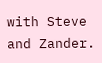with Steve and Zander.